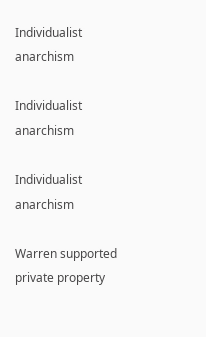Individualist anarchism

Individualist anarchism

Individualist anarchism

Warren supported private property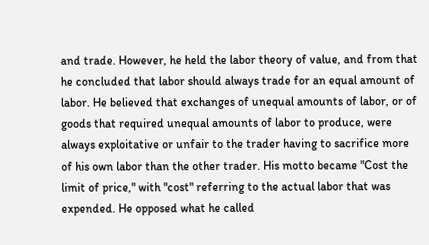and trade. However, he held the labor theory of value, and from that he concluded that labor should always trade for an equal amount of labor. He believed that exchanges of unequal amounts of labor, or of goods that required unequal amounts of labor to produce, were always exploitative or unfair to the trader having to sacrifice more of his own labor than the other trader. His motto became "Cost the limit of price," with "cost" referring to the actual labor that was expended. He opposed what he called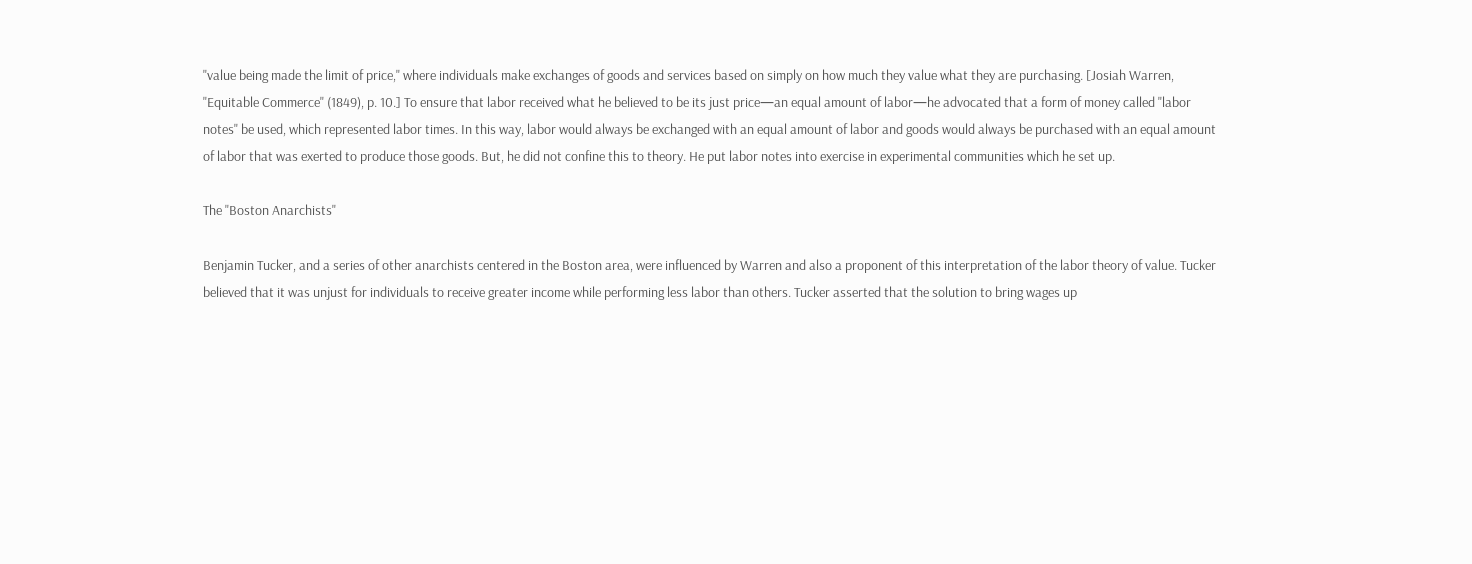"value being made the limit of price," where individuals make exchanges of goods and services based on simply on how much they value what they are purchasing. [Josiah Warren, "Equitable Commerce" (1849), p. 10.] To ensure that labor received what he believed to be its just price—an equal amount of labor—he advocated that a form of money called "labor notes" be used, which represented labor times. In this way, labor would always be exchanged with an equal amount of labor and goods would always be purchased with an equal amount of labor that was exerted to produce those goods. But, he did not confine this to theory. He put labor notes into exercise in experimental communities which he set up.

The "Boston Anarchists"

Benjamin Tucker, and a series of other anarchists centered in the Boston area, were influenced by Warren and also a proponent of this interpretation of the labor theory of value. Tucker believed that it was unjust for individuals to receive greater income while performing less labor than others. Tucker asserted that the solution to bring wages up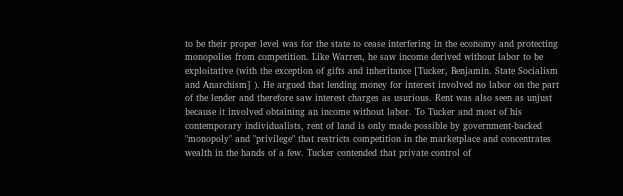to be their proper level was for the state to cease interfering in the economy and protecting monopolies from competition. Like Warren, he saw income derived without labor to be exploitative (with the exception of gifts and inheritance [Tucker, Benjamin. State Socialism and Anarchism] ). He argued that lending money for interest involved no labor on the part of the lender and therefore saw interest charges as usurious. Rent was also seen as unjust because it involved obtaining an income without labor. To Tucker and most of his contemporary individualists, rent of land is only made possible by government-backed "monopoly" and "privilege" that restricts competition in the marketplace and concentrates wealth in the hands of a few. Tucker contended that private control of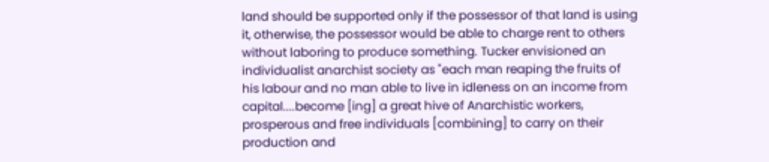land should be supported only if the possessor of that land is using it, otherwise, the possessor would be able to charge rent to others without laboring to produce something. Tucker envisioned an individualist anarchist society as "each man reaping the fruits of his labour and no man able to live in idleness on an income from capital....become [ing] a great hive of Anarchistic workers, prosperous and free individuals [combining] to carry on their production and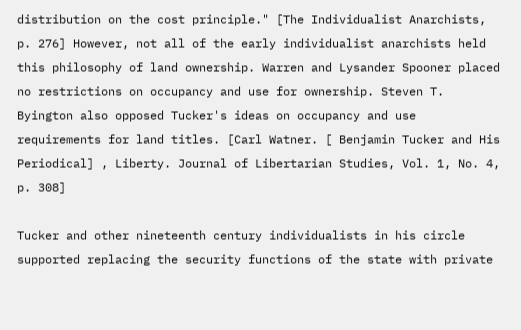distribution on the cost principle." [The Individualist Anarchists, p. 276] However, not all of the early individualist anarchists held this philosophy of land ownership. Warren and Lysander Spooner placed no restrictions on occupancy and use for ownership. Steven T. Byington also opposed Tucker's ideas on occupancy and use requirements for land titles. [Carl Watner. [ Benjamin Tucker and His Periodical] , Liberty. Journal of Libertarian Studies, Vol. 1, No. 4, p. 308]

Tucker and other nineteenth century individualists in his circle supported replacing the security functions of the state with private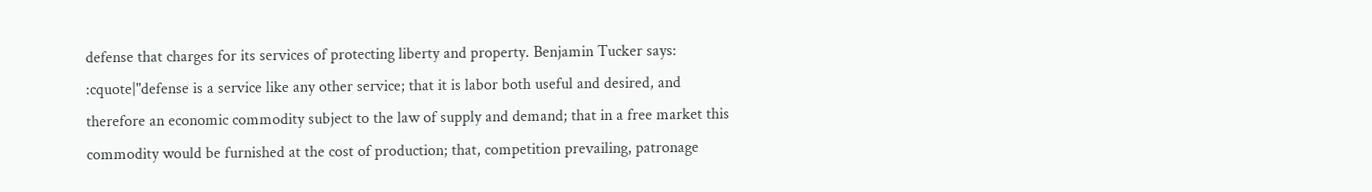defense that charges for its services of protecting liberty and property. Benjamin Tucker says: :cquote|"defense is a service like any other service; that it is labor both useful and desired, and therefore an economic commodity subject to the law of supply and demand; that in a free market this commodity would be furnished at the cost of production; that, competition prevailing, patronage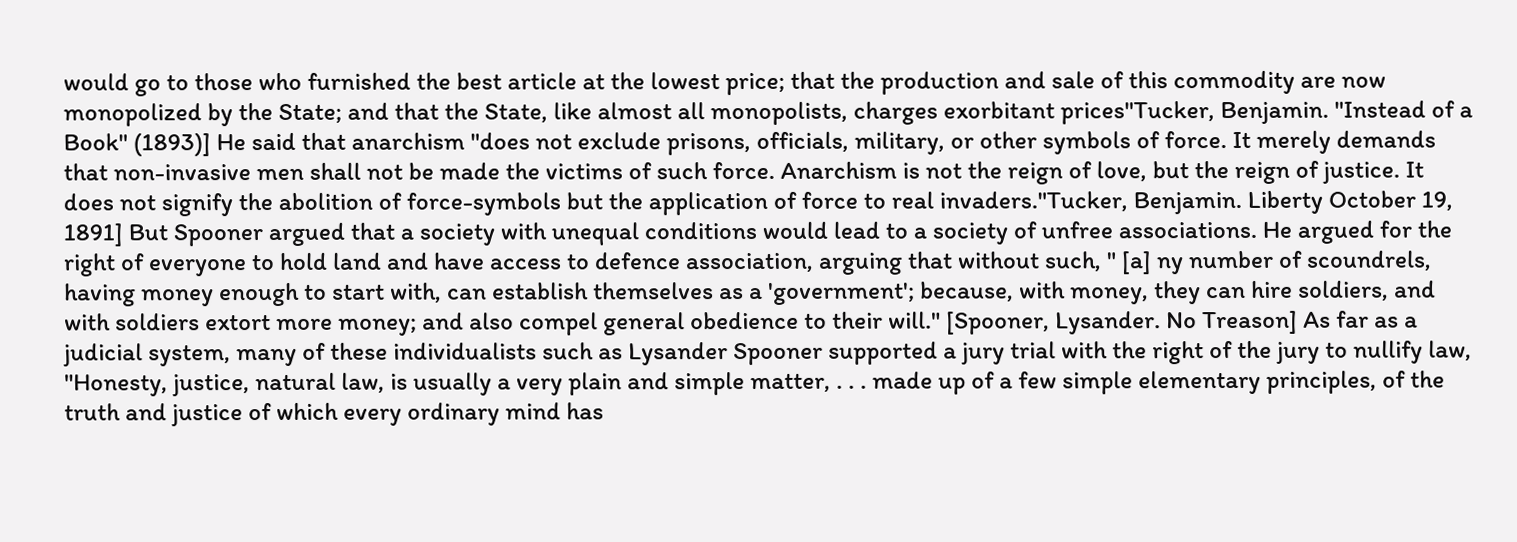would go to those who furnished the best article at the lowest price; that the production and sale of this commodity are now monopolized by the State; and that the State, like almost all monopolists, charges exorbitant prices"Tucker, Benjamin. "Instead of a Book" (1893)] He said that anarchism "does not exclude prisons, officials, military, or other symbols of force. It merely demands that non-invasive men shall not be made the victims of such force. Anarchism is not the reign of love, but the reign of justice. It does not signify the abolition of force-symbols but the application of force to real invaders."Tucker, Benjamin. Liberty October 19, 1891] But Spooner argued that a society with unequal conditions would lead to a society of unfree associations. He argued for the right of everyone to hold land and have access to defence association, arguing that without such, " [a] ny number of scoundrels, having money enough to start with, can establish themselves as a 'government'; because, with money, they can hire soldiers, and with soldiers extort more money; and also compel general obedience to their will." [Spooner, Lysander. No Treason] As far as a judicial system, many of these individualists such as Lysander Spooner supported a jury trial with the right of the jury to nullify law, "Honesty, justice, natural law, is usually a very plain and simple matter, . . . made up of a few simple elementary principles, of the truth and justice of which every ordinary mind has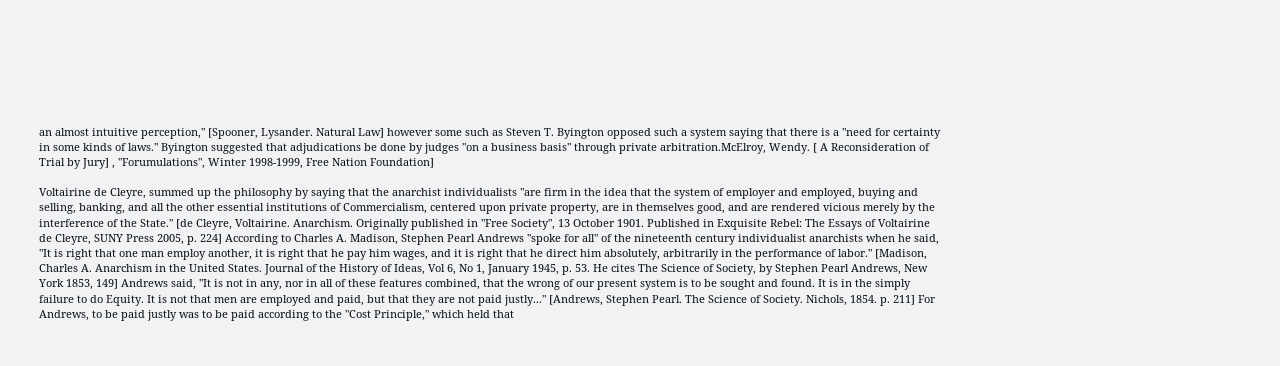an almost intuitive perception," [Spooner, Lysander. Natural Law] however some such as Steven T. Byington opposed such a system saying that there is a "need for certainty in some kinds of laws." Byington suggested that adjudications be done by judges "on a business basis" through private arbitration.McElroy, Wendy. [ A Reconsideration of Trial by Jury] , "Forumulations", Winter 1998-1999, Free Nation Foundation]

Voltairine de Cleyre, summed up the philosophy by saying that the anarchist individualists "are firm in the idea that the system of employer and employed, buying and selling, banking, and all the other essential institutions of Commercialism, centered upon private property, are in themselves good, and are rendered vicious merely by the interference of the State." [de Cleyre, Voltairine. Anarchism. Originally published in "Free Society", 13 October 1901. Published in Exquisite Rebel: The Essays of Voltairine de Cleyre, SUNY Press 2005, p. 224] According to Charles A. Madison, Stephen Pearl Andrews "spoke for all" of the nineteenth century individualist anarchists when he said, "It is right that one man employ another, it is right that he pay him wages, and it is right that he direct him absolutely, arbitrarily in the performance of labor." [Madison, Charles A. Anarchism in the United States. Journal of the History of Ideas, Vol 6, No 1, January 1945, p. 53. He cites The Science of Society, by Stephen Pearl Andrews, New York 1853, 149] Andrews said, "It is not in any, nor in all of these features combined, that the wrong of our present system is to be sought and found. It is in the simply failure to do Equity. It is not that men are employed and paid, but that they are not paid justly..." [Andrews, Stephen Pearl. The Science of Society. Nichols, 1854. p. 211] For Andrews, to be paid justly was to be paid according to the "Cost Principle," which held that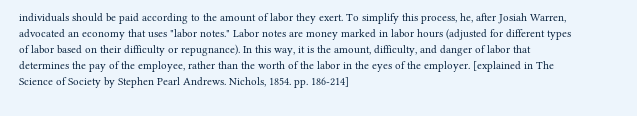individuals should be paid according to the amount of labor they exert. To simplify this process, he, after Josiah Warren, advocated an economy that uses "labor notes." Labor notes are money marked in labor hours (adjusted for different types of labor based on their difficulty or repugnance). In this way, it is the amount, difficulty, and danger of labor that determines the pay of the employee, rather than the worth of the labor in the eyes of the employer. [explained in The Science of Society by Stephen Pearl Andrews. Nichols, 1854. pp. 186-214]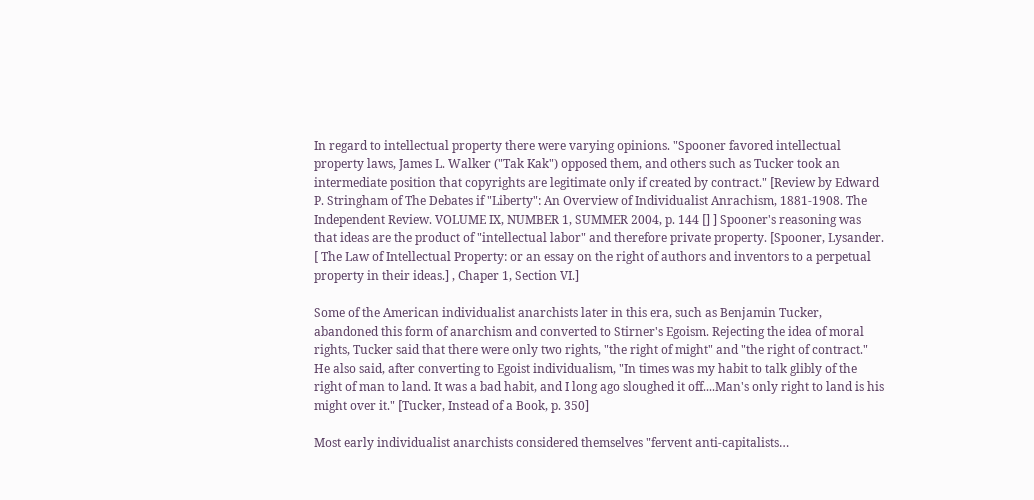In regard to intellectual property there were varying opinions. "Spooner favored intellectual property laws, James L. Walker ("Tak Kak") opposed them, and others such as Tucker took an intermediate position that copyrights are legitimate only if created by contract." [Review by Edward P. Stringham of The Debates if "Liberty": An Overview of Individualist Anrachism, 1881-1908. The Independent Review. VOLUME IX, NUMBER 1, SUMMER 2004, p. 144 [] ] Spooner's reasoning was that ideas are the product of "intellectual labor" and therefore private property. [Spooner, Lysander. [ The Law of Intellectual Property: or an essay on the right of authors and inventors to a perpetual property in their ideas.] , Chaper 1, Section VI.]

Some of the American individualist anarchists later in this era, such as Benjamin Tucker, abandoned this form of anarchism and converted to Stirner's Egoism. Rejecting the idea of moral rights, Tucker said that there were only two rights, "the right of might" and "the right of contract." He also said, after converting to Egoist individualism, "In times was my habit to talk glibly of the right of man to land. It was a bad habit, and I long ago sloughed it off....Man's only right to land is his might over it." [Tucker, Instead of a Book, p. 350]

Most early individualist anarchists considered themselves "fervent anti-capitalists…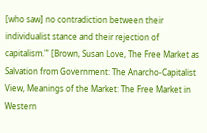[who saw] no contradiction between their individualist stance and their rejection of capitalism."' [Brown, Susan Love, The Free Market as Salvation from Government: The Anarcho-Capitalist View, Meanings of the Market: The Free Market in Western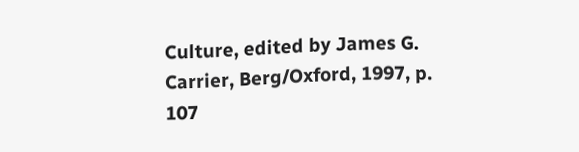Culture, edited by James G. Carrier, Berg/Oxford, 1997, p. 107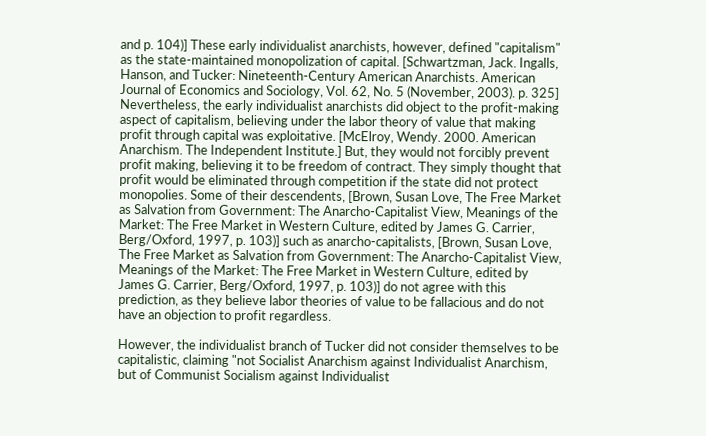and p. 104)] These early individualist anarchists, however, defined "capitalism" as the state-maintained monopolization of capital. [Schwartzman, Jack. Ingalls, Hanson, and Tucker: Nineteenth-Century American Anarchists. American Journal of Economics and Sociology, Vol. 62, No. 5 (November, 2003). p. 325] Nevertheless, the early individualist anarchists did object to the profit-making aspect of capitalism, believing under the labor theory of value that making profit through capital was exploitative. [McElroy, Wendy. 2000. American Anarchism. The Independent Institute.] But, they would not forcibly prevent profit making, believing it to be freedom of contract. They simply thought that profit would be eliminated through competition if the state did not protect monopolies. Some of their descendents, [Brown, Susan Love, The Free Market as Salvation from Government: The Anarcho-Capitalist View, Meanings of the Market: The Free Market in Western Culture, edited by James G. Carrier, Berg/Oxford, 1997, p. 103)] such as anarcho-capitalists, [Brown, Susan Love, The Free Market as Salvation from Government: The Anarcho-Capitalist View, Meanings of the Market: The Free Market in Western Culture, edited by James G. Carrier, Berg/Oxford, 1997, p. 103)] do not agree with this prediction, as they believe labor theories of value to be fallacious and do not have an objection to profit regardless.

However, the individualist branch of Tucker did not consider themselves to be capitalistic, claiming "not Socialist Anarchism against Individualist Anarchism, but of Communist Socialism against Individualist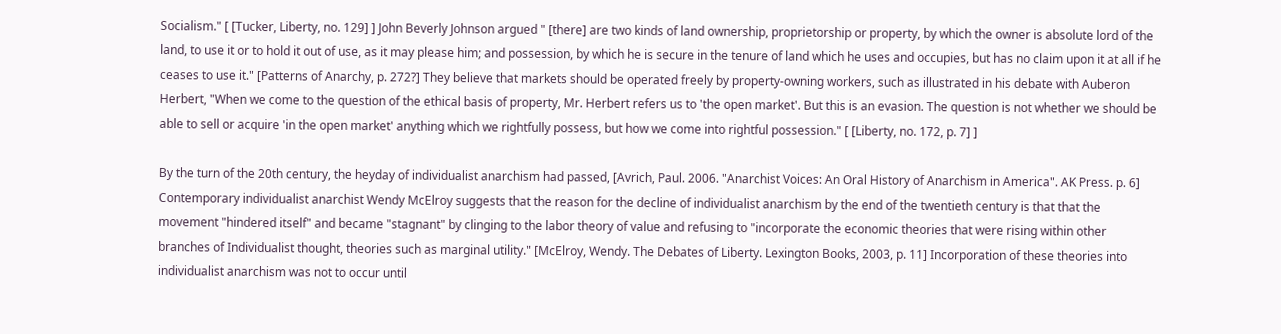Socialism." [ [Tucker, Liberty, no. 129] ] John Beverly Johnson argued " [there] are two kinds of land ownership, proprietorship or property, by which the owner is absolute lord of the land, to use it or to hold it out of use, as it may please him; and possession, by which he is secure in the tenure of land which he uses and occupies, but has no claim upon it at all if he ceases to use it." [Patterns of Anarchy, p. 272?] They believe that markets should be operated freely by property-owning workers, such as illustrated in his debate with Auberon Herbert, "When we come to the question of the ethical basis of property, Mr. Herbert refers us to 'the open market'. But this is an evasion. The question is not whether we should be able to sell or acquire 'in the open market' anything which we rightfully possess, but how we come into rightful possession." [ [Liberty, no. 172, p. 7] ]

By the turn of the 20th century, the heyday of individualist anarchism had passed, [Avrich, Paul. 2006. "Anarchist Voices: An Oral History of Anarchism in America". AK Press. p. 6] Contemporary individualist anarchist Wendy McElroy suggests that the reason for the decline of individualist anarchism by the end of the twentieth century is that that the movement "hindered itself" and became "stagnant" by clinging to the labor theory of value and refusing to "incorporate the economic theories that were rising within other branches of Individualist thought, theories such as marginal utility." [McElroy, Wendy. The Debates of Liberty. Lexington Books, 2003, p. 11] Incorporation of these theories into individualist anarchism was not to occur until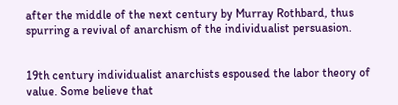after the middle of the next century by Murray Rothbard, thus spurring a revival of anarchism of the individualist persuasion.


19th century individualist anarchists espoused the labor theory of value. Some believe that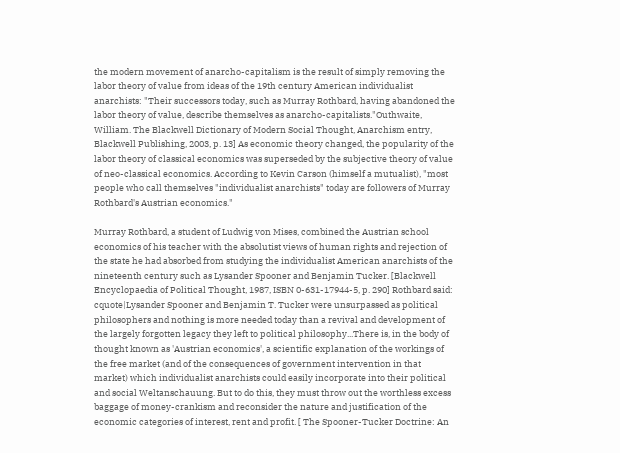the modern movement of anarcho-capitalism is the result of simply removing the labor theory of value from ideas of the 19th century American individualist anarchists: "Their successors today, such as Murray Rothbard, having abandoned the labor theory of value, describe themselves as anarcho-capitalists."Outhwaite, William. The Blackwell Dictionary of Modern Social Thought, Anarchism entry, Blackwell Publishing, 2003, p. 13] As economic theory changed, the popularity of the labor theory of classical economics was superseded by the subjective theory of value of neo-classical economics. According to Kevin Carson (himself a mutualist), "most people who call themselves "individualist anarchists" today are followers of Murray Rothbard's Austrian economics."

Murray Rothbard, a student of Ludwig von Mises, combined the Austrian school economics of his teacher with the absolutist views of human rights and rejection of the state he had absorbed from studying the individualist American anarchists of the nineteenth century such as Lysander Spooner and Benjamin Tucker. [Blackwell Encyclopaedia of Political Thought, 1987, ISBN 0-631-17944-5, p. 290] Rothbard said: cquote|Lysander Spooner and Benjamin T. Tucker were unsurpassed as political philosophers and nothing is more needed today than a revival and development of the largely forgotten legacy they left to political philosophy...There is, in the body of thought known as 'Austrian economics', a scientific explanation of the workings of the free market (and of the consequences of government intervention in that market) which individualist anarchists could easily incorporate into their political and social Weltanschauung. But to do this, they must throw out the worthless excess baggage of money-crankism and reconsider the nature and justification of the economic categories of interest, rent and profit. [ The Spooner-Tucker Doctrine: An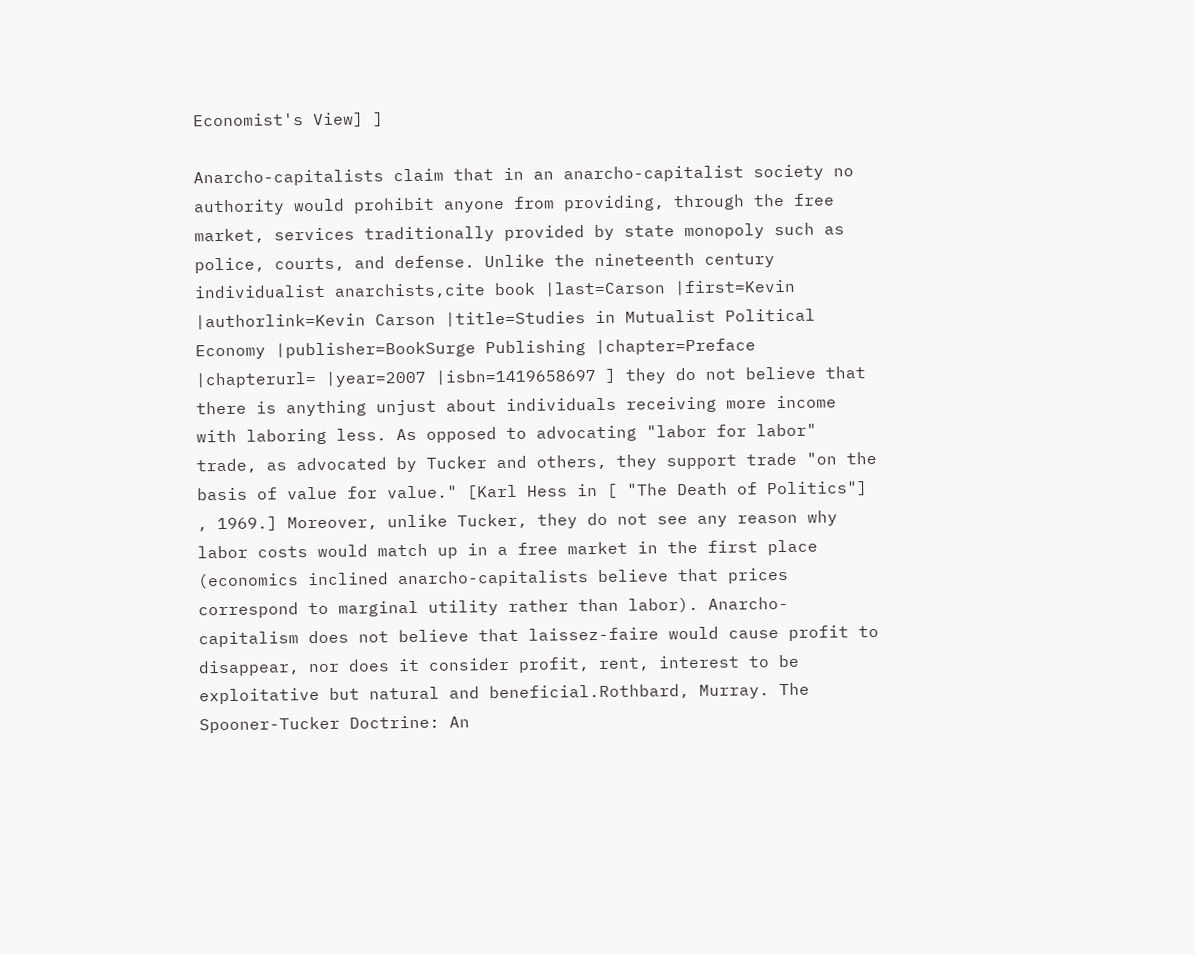Economist's View] ]

Anarcho-capitalists claim that in an anarcho-capitalist society no authority would prohibit anyone from providing, through the free market, services traditionally provided by state monopoly such as police, courts, and defense. Unlike the nineteenth century individualist anarchists,cite book |last=Carson |first=Kevin |authorlink=Kevin Carson |title=Studies in Mutualist Political Economy |publisher=BookSurge Publishing |chapter=Preface |chapterurl= |year=2007 |isbn=1419658697 ] they do not believe that there is anything unjust about individuals receiving more income with laboring less. As opposed to advocating "labor for labor" trade, as advocated by Tucker and others, they support trade "on the basis of value for value." [Karl Hess in [ "The Death of Politics"] , 1969.] Moreover, unlike Tucker, they do not see any reason why labor costs would match up in a free market in the first place (economics inclined anarcho-capitalists believe that prices correspond to marginal utility rather than labor). Anarcho-capitalism does not believe that laissez-faire would cause profit to disappear, nor does it consider profit, rent, interest to be exploitative but natural and beneficial.Rothbard, Murray. The Spooner-Tucker Doctrine: An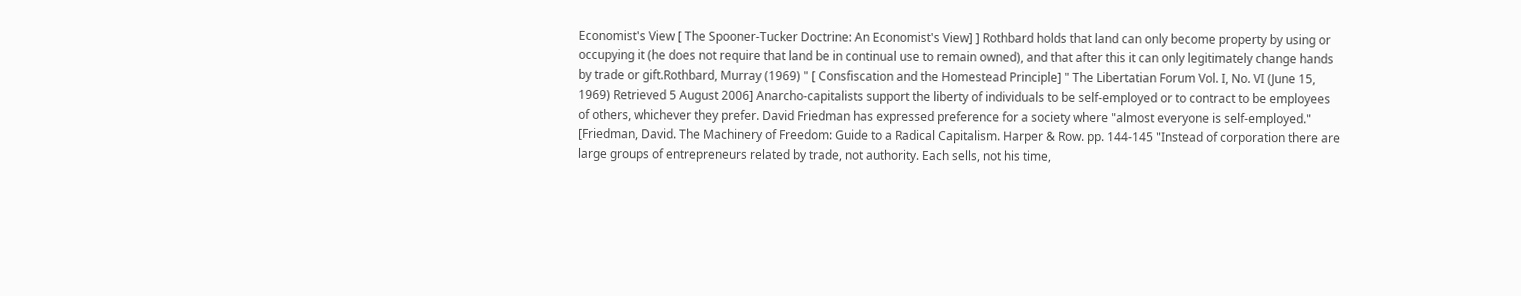Economist's View [ The Spooner-Tucker Doctrine: An Economist's View] ] Rothbard holds that land can only become property by using or occupying it (he does not require that land be in continual use to remain owned), and that after this it can only legitimately change hands by trade or gift.Rothbard, Murray (1969) " [ Consfiscation and the Homestead Principle] " The Libertatian Forum Vol. I, No. VI (June 15, 1969) Retrieved 5 August 2006] Anarcho-capitalists support the liberty of individuals to be self-employed or to contract to be employees of others, whichever they prefer. David Friedman has expressed preference for a society where "almost everyone is self-employed." [Friedman, David. The Machinery of Freedom: Guide to a Radical Capitalism. Harper & Row. pp. 144-145 "Instead of corporation there are large groups of entrepreneurs related by trade, not authority. Each sells, not his time,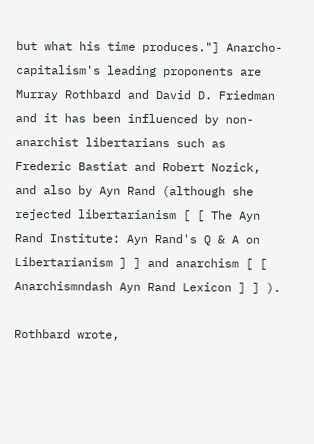but what his time produces."] Anarcho-capitalism's leading proponents are Murray Rothbard and David D. Friedman and it has been influenced by non-anarchist libertarians such as Frederic Bastiat and Robert Nozick, and also by Ayn Rand (although she rejected libertarianism [ [ The Ayn Rand Institute: Ayn Rand's Q & A on Libertarianism ] ] and anarchism [ [ Anarchismndash Ayn Rand Lexicon ] ] ).

Rothbard wrote,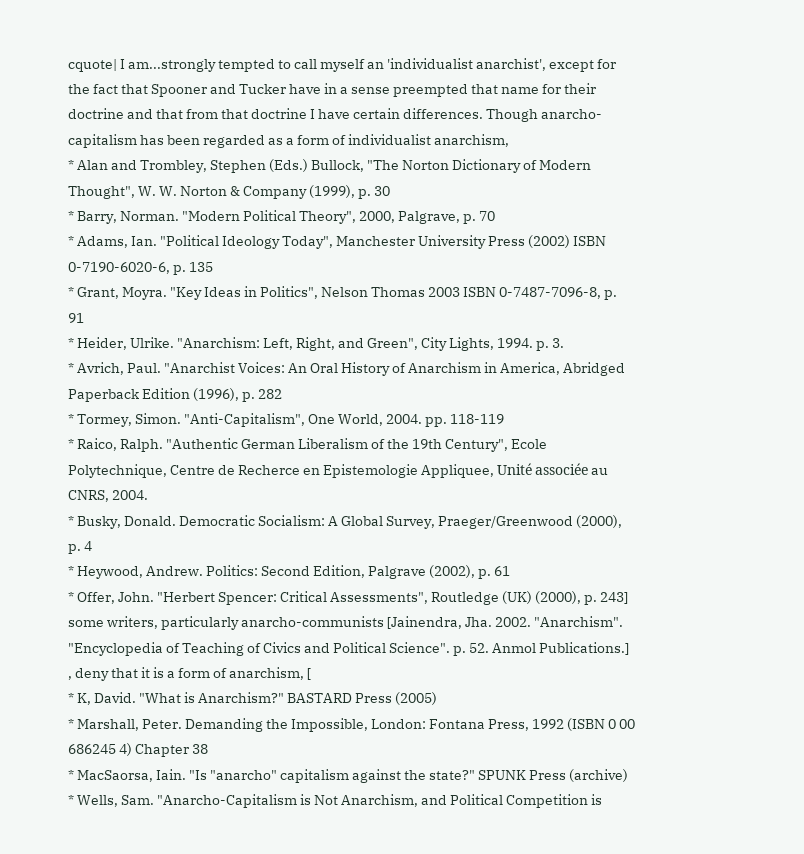cquote| I am...strongly tempted to call myself an 'individualist anarchist', except for the fact that Spooner and Tucker have in a sense preempted that name for their doctrine and that from that doctrine I have certain differences. Though anarcho-capitalism has been regarded as a form of individualist anarchism,
* Alan and Trombley, Stephen (Eds.) Bullock, "The Norton Dictionary of Modern Thought", W. W. Norton & Company (1999), p. 30
* Barry, Norman. "Modern Political Theory", 2000, Palgrave, p. 70
* Adams, Ian. "Political Ideology Today", Manchester University Press (2002) ISBN 0-7190-6020-6, p. 135
* Grant, Moyra. "Key Ideas in Politics", Nelson Thomas 2003 ISBN 0-7487-7096-8, p. 91
* Heider, Ulrike. "Anarchism: Left, Right, and Green", City Lights, 1994. p. 3.
* Avrich, Paul. "Anarchist Voices: An Oral History of Anarchism in America, Abridged Paperback Edition (1996), p. 282
* Tormey, Simon. "Anti-Capitalism", One World, 2004. pp. 118-119
* Raico, Ralph. "Authentic German Liberalism of the 19th Century", Ecole Polytechnique, Centre de Recherce en Epistemologie Appliquee, Unité associée au CNRS, 2004.
* Busky, Donald. Democratic Socialism: A Global Survey, Praeger/Greenwood (2000), p. 4
* Heywood, Andrew. Politics: Second Edition, Palgrave (2002), p. 61
* Offer, John. "Herbert Spencer: Critical Assessments", Routledge (UK) (2000), p. 243] some writers, particularly anarcho-communists [Jainendra, Jha. 2002. "Anarchism". "Encyclopedia of Teaching of Civics and Political Science". p. 52. Anmol Publications.] , deny that it is a form of anarchism, [
* K, David. "What is Anarchism?" BASTARD Press (2005)
* Marshall, Peter. Demanding the Impossible, London: Fontana Press, 1992 (ISBN 0 00 686245 4) Chapter 38
* MacSaorsa, Iain. "Is "anarcho" capitalism against the state?" SPUNK Press (archive)
* Wells, Sam. "Anarcho-Capitalism is Not Anarchism, and Political Competition is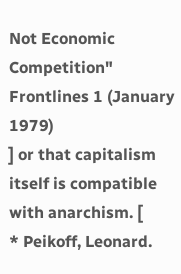Not Economic Competition" Frontlines 1 (January 1979)
] or that capitalism itself is compatible with anarchism. [
* Peikoff, Leonard.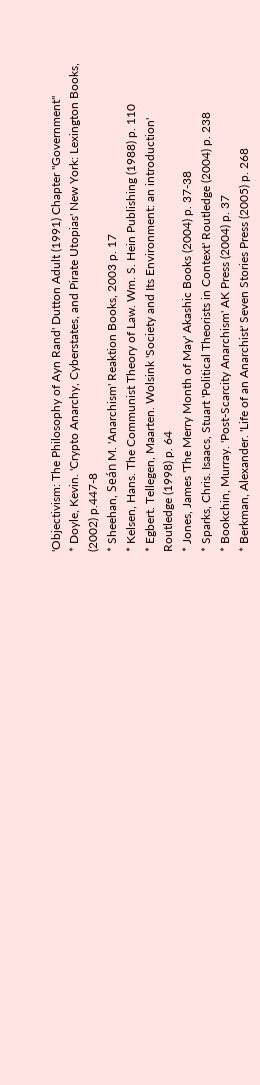'Objectivism: The Philosophy of Ayn Rand' Dutton Adult (1991) Chapter "Government"
* Doyle, Kevin. 'Crypto Anarchy, Cyberstates, and Pirate Utopias' New York: Lexington Books, (2002) p.447-8
* Sheehan, Seán M. 'Anarchism' Reaktion Books, 2003 p. 17
* Kelsen, Hans. The Communist Theory of Law. Wm. S. Hein Publishing (1988) p. 110
* Egbert. Tellegen, Maarten. Wolsink 'Society and Its Environment: an introduction' Routledge (1998) p. 64
* Jones, James 'The Merry Month of May' Akashic Books (2004) p. 37-38
* Sparks, Chris. Isaacs, Stuart 'Political Theorists in Context' Routledge (2004) p. 238
* Bookchin, Murray. 'Post-Scarcity Anarchism' AK Press (2004) p. 37
* Berkman, Alexander. 'Life of an Anarchist' Seven Stories Press (2005) p. 268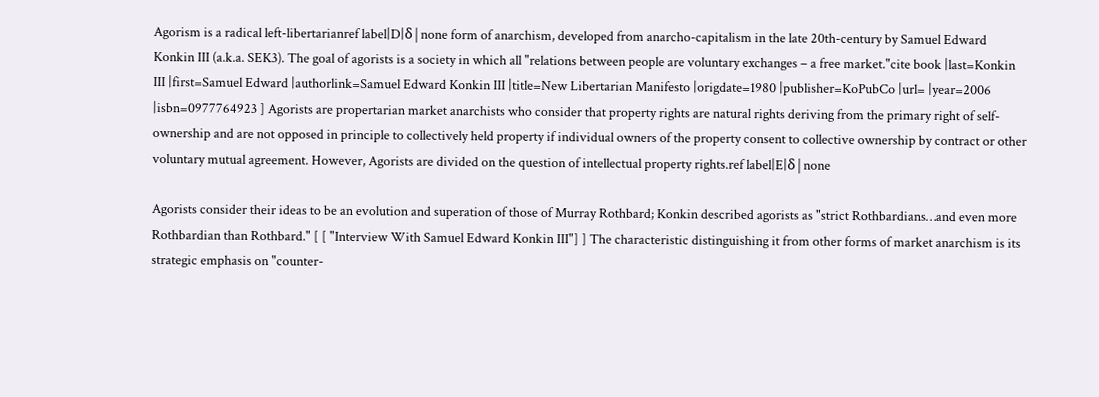Agorism is a radical left-libertarianref label|D|δ|none form of anarchism, developed from anarcho-capitalism in the late 20th-century by Samuel Edward Konkin III (a.k.a. SEK3). The goal of agorists is a society in which all "relations between people are voluntary exchanges – a free market."cite book |last=Konkin III |first=Samuel Edward |authorlink=Samuel Edward Konkin III |title=New Libertarian Manifesto |origdate=1980 |publisher=KoPubCo |url= |year=2006 |isbn=0977764923 ] Agorists are propertarian market anarchists who consider that property rights are natural rights deriving from the primary right of self-ownership and are not opposed in principle to collectively held property if individual owners of the property consent to collective ownership by contract or other voluntary mutual agreement. However, Agorists are divided on the question of intellectual property rights.ref label|E|δ|none

Agorists consider their ideas to be an evolution and superation of those of Murray Rothbard; Konkin described agorists as "strict Rothbardians…and even more Rothbardian than Rothbard." [ [ "Interview With Samuel Edward Konkin III"] ] The characteristic distinguishing it from other forms of market anarchism is its strategic emphasis on "counter-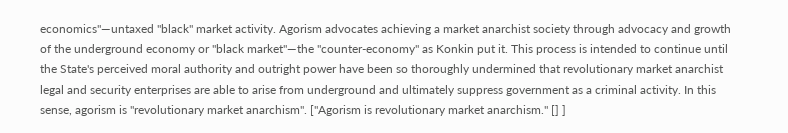economics"—untaxed "black" market activity. Agorism advocates achieving a market anarchist society through advocacy and growth of the underground economy or "black market"—the "counter-economy" as Konkin put it. This process is intended to continue until the State's perceived moral authority and outright power have been so thoroughly undermined that revolutionary market anarchist legal and security enterprises are able to arise from underground and ultimately suppress government as a criminal activity. In this sense, agorism is "revolutionary market anarchism". ["Agorism is revolutionary market anarchism." [] ]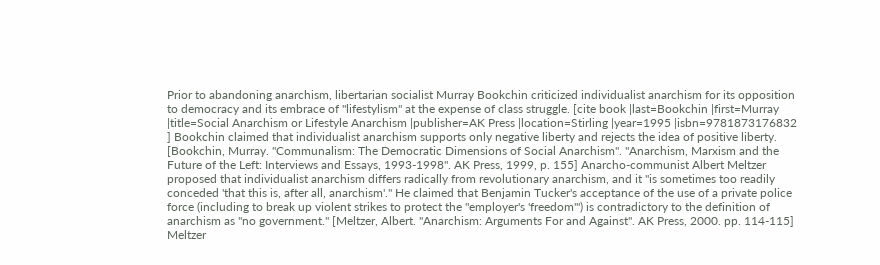Prior to abandoning anarchism, libertarian socialist Murray Bookchin criticized individualist anarchism for its opposition to democracy and its embrace of "lifestylism" at the expense of class struggle. [cite book |last=Bookchin |first=Murray |title=Social Anarchism or Lifestyle Anarchism |publisher=AK Press |location=Stirling |year=1995 |isbn=9781873176832 ] Bookchin claimed that individualist anarchism supports only negative liberty and rejects the idea of positive liberty. [Bookchin, Murray. "Communalism: The Democratic Dimensions of Social Anarchism". "Anarchism, Marxism and the Future of the Left: Interviews and Essays, 1993-1998". AK Press, 1999, p. 155] Anarcho-communist Albert Meltzer proposed that individualist anarchism differs radically from revolutionary anarchism, and it "is sometimes too readily conceded 'that this is, after all, anarchism'." He claimed that Benjamin Tucker's acceptance of the use of a private police force (including to break up violent strikes to protect the "employer's 'freedom'") is contradictory to the definition of anarchism as "no government." [Meltzer, Albert. "Anarchism: Arguments For and Against". AK Press, 2000. pp. 114-115] Meltzer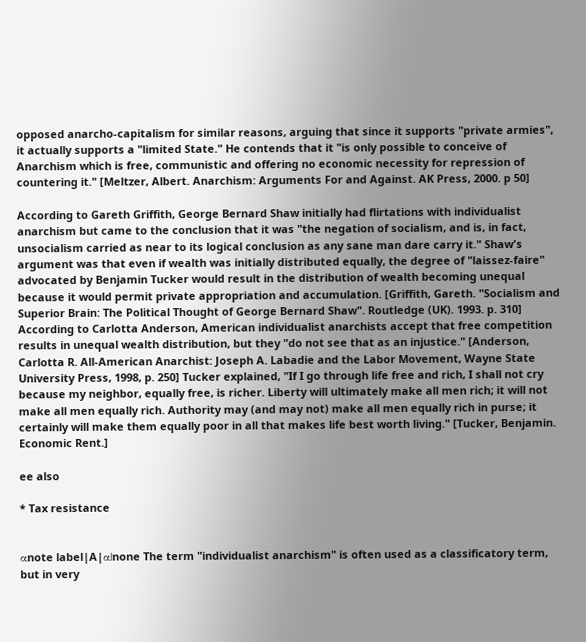opposed anarcho-capitalism for similar reasons, arguing that since it supports "private armies", it actually supports a "limited State." He contends that it "is only possible to conceive of Anarchism which is free, communistic and offering no economic necessity for repression of countering it." [Meltzer, Albert. Anarchism: Arguments For and Against. AK Press, 2000. p 50]

According to Gareth Griffith, George Bernard Shaw initially had flirtations with individualist anarchism but came to the conclusion that it was "the negation of socialism, and is, in fact, unsocialism carried as near to its logical conclusion as any sane man dare carry it." Shaw's argument was that even if wealth was initially distributed equally, the degree of "laissez-faire" advocated by Benjamin Tucker would result in the distribution of wealth becoming unequal because it would permit private appropriation and accumulation. [Griffith, Gareth. "Socialism and Superior Brain: The Political Thought of George Bernard Shaw". Routledge (UK). 1993. p. 310] According to Carlotta Anderson, American individualist anarchists accept that free competition results in unequal wealth distribution, but they "do not see that as an injustice." [Anderson, Carlotta R. All-American Anarchist: Joseph A. Labadie and the Labor Movement, Wayne State University Press, 1998, p. 250] Tucker explained, "If I go through life free and rich, I shall not cry because my neighbor, equally free, is richer. Liberty will ultimately make all men rich; it will not make all men equally rich. Authority may (and may not) make all men equally rich in purse; it certainly will make them equally poor in all that makes life best worth living." [Tucker, Benjamin. Economic Rent.]

ee also

* Tax resistance


αnote label|A|α|none The term "individualist anarchism" is often used as a classificatory term, but in very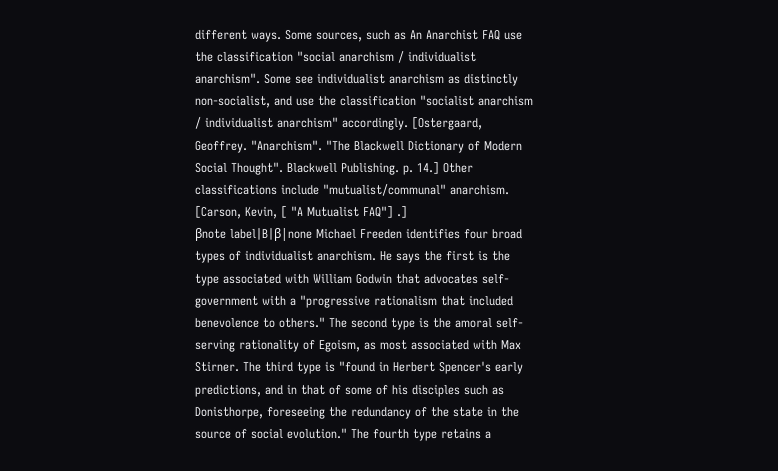different ways. Some sources, such as An Anarchist FAQ use the classification "social anarchism / individualist anarchism". Some see individualist anarchism as distinctly non-socialist, and use the classification "socialist anarchism / individualist anarchism" accordingly. [Ostergaard, Geoffrey. "Anarchism". "The Blackwell Dictionary of Modern Social Thought". Blackwell Publishing. p. 14.] Other classifications include "mutualist/communal" anarchism. [Carson, Kevin, [ "A Mutualist FAQ"] .]
βnote label|B|β|none Michael Freeden identifies four broad types of individualist anarchism. He says the first is the type associated with William Godwin that advocates self-government with a "progressive rationalism that included benevolence to others." The second type is the amoral self-serving rationality of Egoism, as most associated with Max Stirner. The third type is "found in Herbert Spencer's early predictions, and in that of some of his disciples such as Donisthorpe, foreseeing the redundancy of the state in the source of social evolution." The fourth type retains a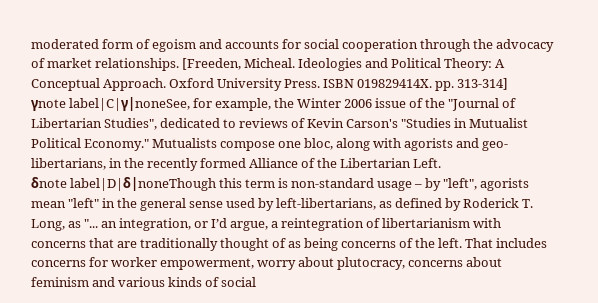moderated form of egoism and accounts for social cooperation through the advocacy of market relationships. [Freeden, Micheal. Ideologies and Political Theory: A Conceptual Approach. Oxford University Press. ISBN 019829414X. pp. 313-314]
γnote label|C|γ|noneSee, for example, the Winter 2006 issue of the "Journal of Libertarian Studies", dedicated to reviews of Kevin Carson's "Studies in Mutualist Political Economy." Mutualists compose one bloc, along with agorists and geo-libertarians, in the recently formed Alliance of the Libertarian Left.
δnote label|D|δ|noneThough this term is non-standard usage – by "left", agorists mean "left" in the general sense used by left-libertarians, as defined by Roderick T. Long, as "... an integration, or I’d argue, a reintegration of libertarianism with concerns that are traditionally thought of as being concerns of the left. That includes concerns for worker empowerment, worry about plutocracy, concerns about feminism and various kinds of social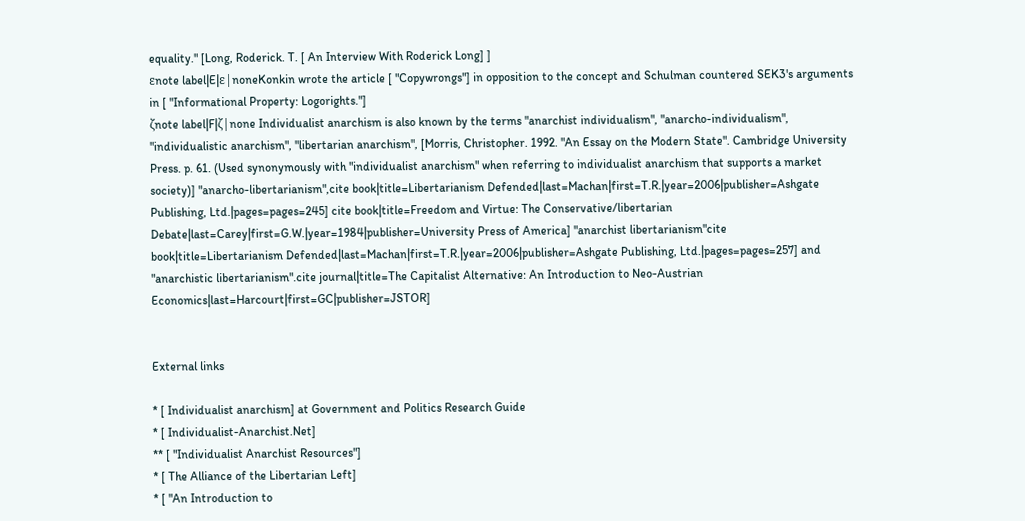equality." [Long, Roderick. T. [ An Interview With Roderick Long] ]
εnote label|E|ε|noneKonkin wrote the article [ "Copywrongs"] in opposition to the concept and Schulman countered SEK3's arguments in [ "Informational Property: Logorights."]
ζnote label|F|ζ|none Individualist anarchism is also known by the terms "anarchist individualism", "anarcho-individualism", "individualistic anarchism", "libertarian anarchism", [Morris, Christopher. 1992. "An Essay on the Modern State". Cambridge University Press. p. 61. (Used synonymously with "individualist anarchism" when referring to individualist anarchism that supports a market society)] "anarcho-libertarianism",cite book|title=Libertarianism Defended|last=Machan|first=T.R.|year=2006|publisher=Ashgate Publishing, Ltd.|pages=pages=245] cite book|title=Freedom and Virtue: The Conservative/libertarian Debate|last=Carey|first=G.W.|year=1984|publisher=University Press of America] "anarchist libertarianism"cite book|title=Libertarianism Defended|last=Machan|first=T.R.|year=2006|publisher=Ashgate Publishing, Ltd.|pages=pages=257] and "anarchistic libertarianism".cite journal|title=The Capitalist Alternative: An Introduction to Neo-Austrian Economics|last=Harcourt|first=GC|publisher=JSTOR]


External links

* [ Individualist anarchism] at Government and Politics Research Guide
* [ Individualist-Anarchist.Net]
** [ "Individualist Anarchist Resources"]
* [ The Alliance of the Libertarian Left]
* [ "An Introduction to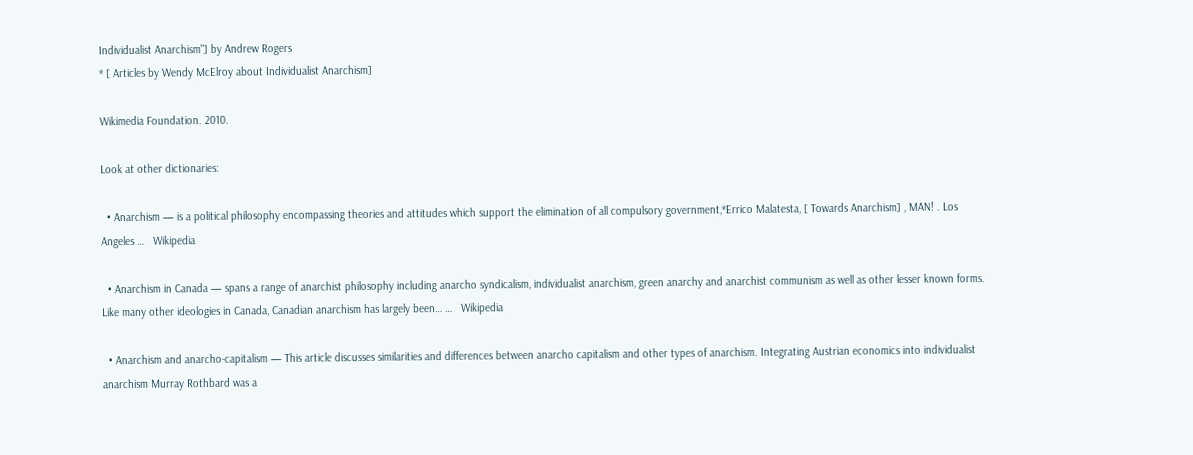Individualist Anarchism"] by Andrew Rogers
* [ Articles by Wendy McElroy about Individualist Anarchism]

Wikimedia Foundation. 2010.

Look at other dictionaries:

  • Anarchism — is a political philosophy encompassing theories and attitudes which support the elimination of all compulsory government,*Errico Malatesta, [ Towards Anarchism] , MAN! . Los Angeles …   Wikipedia

  • Anarchism in Canada — spans a range of anarchist philosophy including anarcho syndicalism, individualist anarchism, green anarchy and anarchist communism as well as other lesser known forms. Like many other ideologies in Canada, Canadian anarchism has largely been… …   Wikipedia

  • Anarchism and anarcho-capitalism — This article discusses similarities and differences between anarcho capitalism and other types of anarchism. Integrating Austrian economics into individualist anarchism Murray Rothbard was a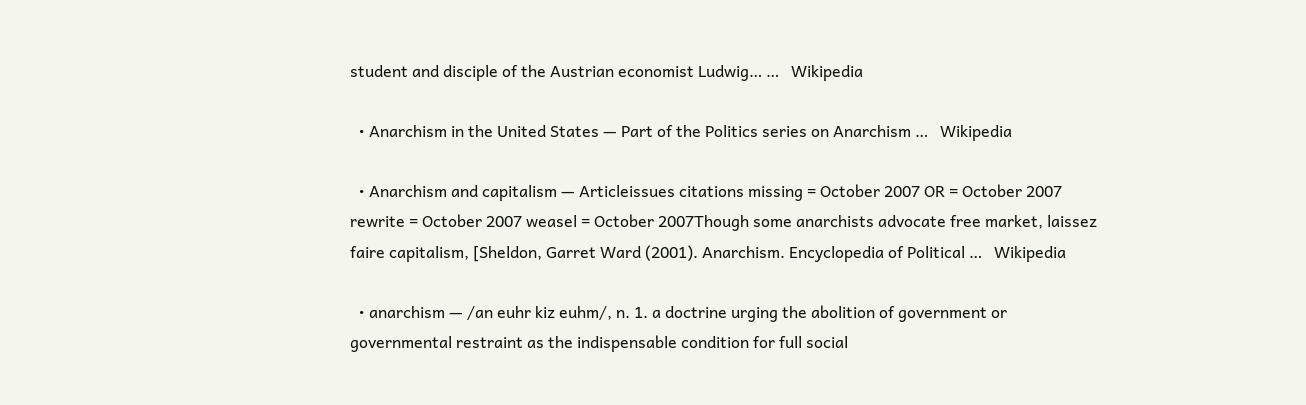student and disciple of the Austrian economist Ludwig… …   Wikipedia

  • Anarchism in the United States — Part of the Politics series on Anarchism …   Wikipedia

  • Anarchism and capitalism — Articleissues citations missing = October 2007 OR = October 2007 rewrite = October 2007 weasel = October 2007Though some anarchists advocate free market, laissez faire capitalism, [Sheldon, Garret Ward (2001). Anarchism. Encyclopedia of Political …   Wikipedia

  • anarchism — /an euhr kiz euhm/, n. 1. a doctrine urging the abolition of government or governmental restraint as the indispensable condition for full social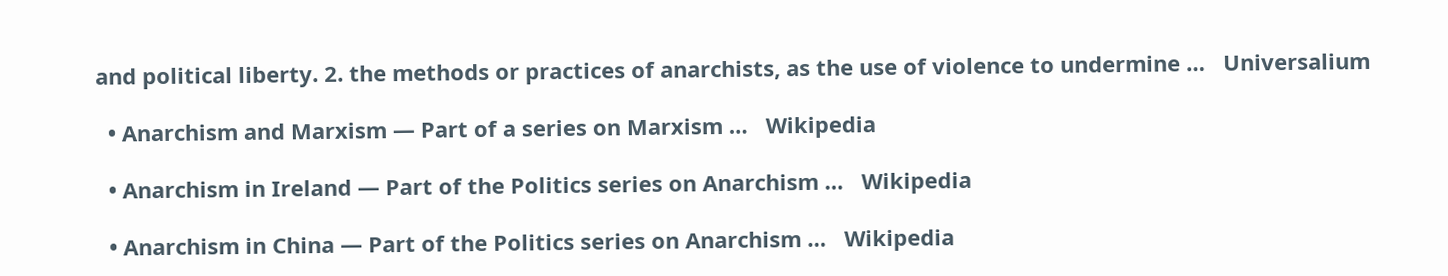and political liberty. 2. the methods or practices of anarchists, as the use of violence to undermine …   Universalium

  • Anarchism and Marxism — Part of a series on Marxism …   Wikipedia

  • Anarchism in Ireland — Part of the Politics series on Anarchism …   Wikipedia

  • Anarchism in China — Part of the Politics series on Anarchism …   Wikipedia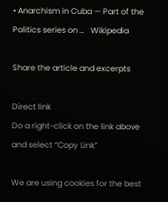• Anarchism in Cuba — Part of the Politics series on …   Wikipedia

Share the article and excerpts

Direct link
Do a right-click on the link above
and select “Copy Link”

We are using cookies for the best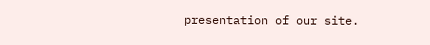presentation of our site.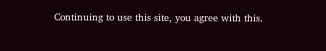Continuing to use this site, you agree with this.